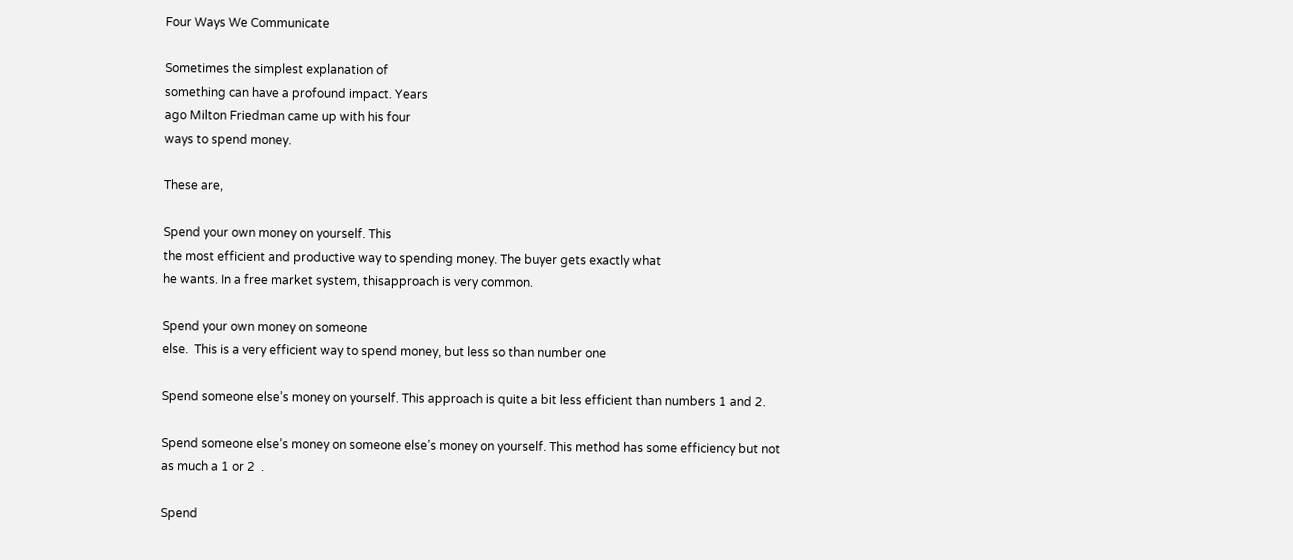Four Ways We Communicate

Sometimes the simplest explanation of
something can have a profound impact. Years
ago Milton Friedman came up with his four
ways to spend money.

These are,

Spend your own money on yourself. This
the most efficient and productive way to spending money. The buyer gets exactly what
he wants. In a free market system, thisapproach is very common.

Spend your own money on someone
else.  This is a very efficient way to spend money, but less so than number one

Spend someone else’s money on yourself. This approach is quite a bit less efficient than numbers 1 and 2.

Spend someone else’s money on someone else’s money on yourself. This method has some efficiency but not as much a 1 or 2  .

Spend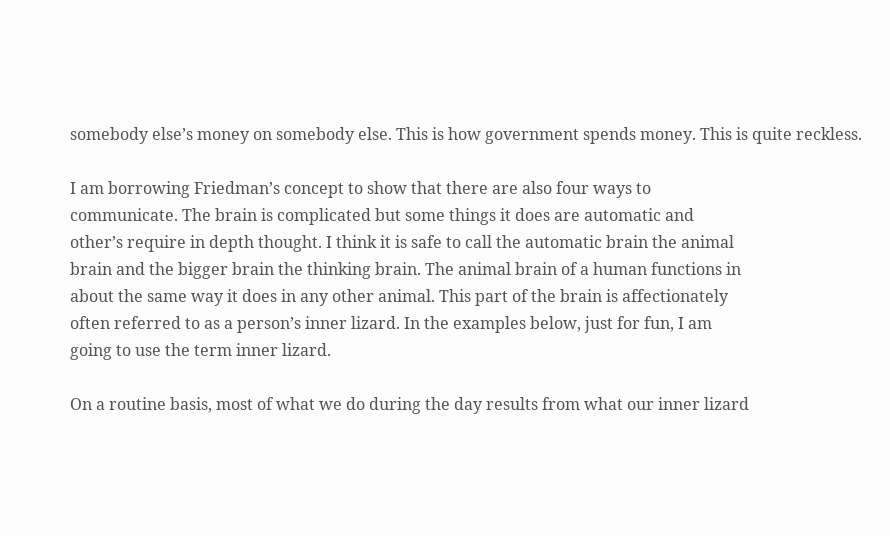somebody else’s money on somebody else. This is how government spends money. This is quite reckless.

I am borrowing Friedman’s concept to show that there are also four ways to
communicate. The brain is complicated but some things it does are automatic and
other’s require in depth thought. I think it is safe to call the automatic brain the animal
brain and the bigger brain the thinking brain. The animal brain of a human functions in
about the same way it does in any other animal. This part of the brain is affectionately
often referred to as a person’s inner lizard. In the examples below, just for fun, I am
going to use the term inner lizard.

On a routine basis, most of what we do during the day results from what our inner lizard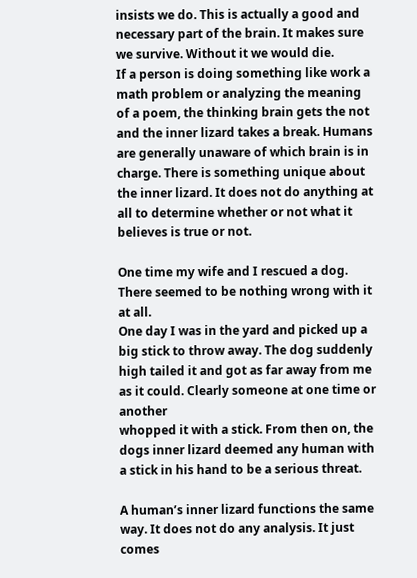insists we do. This is actually a good and necessary part of the brain. It makes sure we survive. Without it we would die.
If a person is doing something like work a math problem or analyzing the meaning of a poem, the thinking brain gets the not and the inner lizard takes a break. Humans are generally unaware of which brain is in charge. There is something unique about the inner lizard. It does not do anything at all to determine whether or not what it believes is true or not.

One time my wife and I rescued a dog. There seemed to be nothing wrong with it at all.
One day I was in the yard and picked up a big stick to throw away. The dog suddenly
high tailed it and got as far away from me as it could. Clearly someone at one time or another
whopped it with a stick. From then on, the dogs inner lizard deemed any human with a stick in his hand to be a serious threat.

A human’s inner lizard functions the same way. It does not do any analysis. It just comes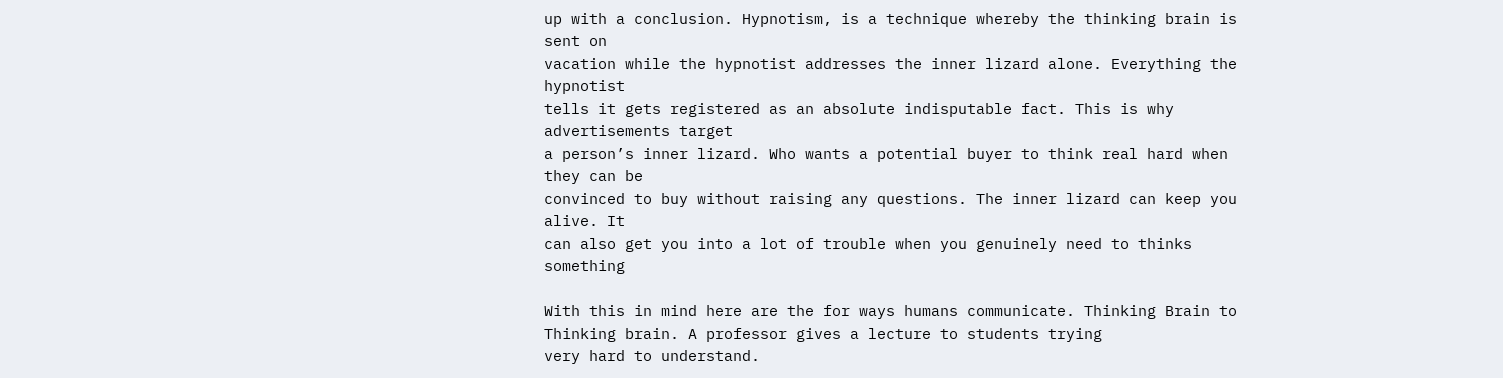up with a conclusion. Hypnotism, is a technique whereby the thinking brain is sent on
vacation while the hypnotist addresses the inner lizard alone. Everything the hypnotist
tells it gets registered as an absolute indisputable fact. This is why advertisements target
a person’s inner lizard. Who wants a potential buyer to think real hard when they can be
convinced to buy without raising any questions. The inner lizard can keep you alive. It
can also get you into a lot of trouble when you genuinely need to thinks something

With this in mind here are the for ways humans communicate. Thinking Brain to Thinking brain. A professor gives a lecture to students trying
very hard to understand.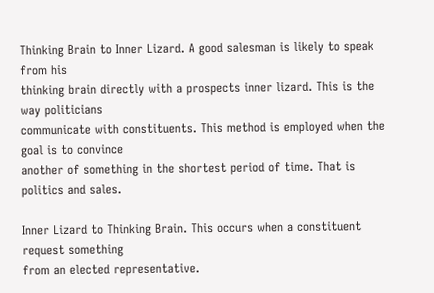Thinking Brain to Inner Lizard. A good salesman is likely to speak from his
thinking brain directly with a prospects inner lizard. This is the way politicians
communicate with constituents. This method is employed when the goal is to convince
another of something in the shortest period of time. That is politics and sales.

Inner Lizard to Thinking Brain. This occurs when a constituent request something
from an elected representative.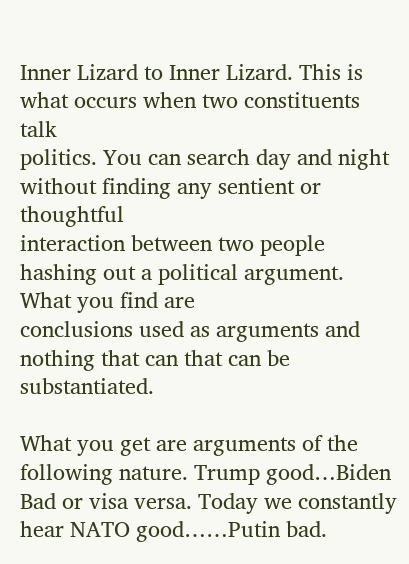Inner Lizard to Inner Lizard. This is what occurs when two constituents talk
politics. You can search day and night without finding any sentient or thoughtful
interaction between two people hashing out a political argument. What you find are
conclusions used as arguments and nothing that can that can be substantiated.

What you get are arguments of the following nature. Trump good…Biden Bad or visa versa. Today we constantly hear NATO good……Putin bad.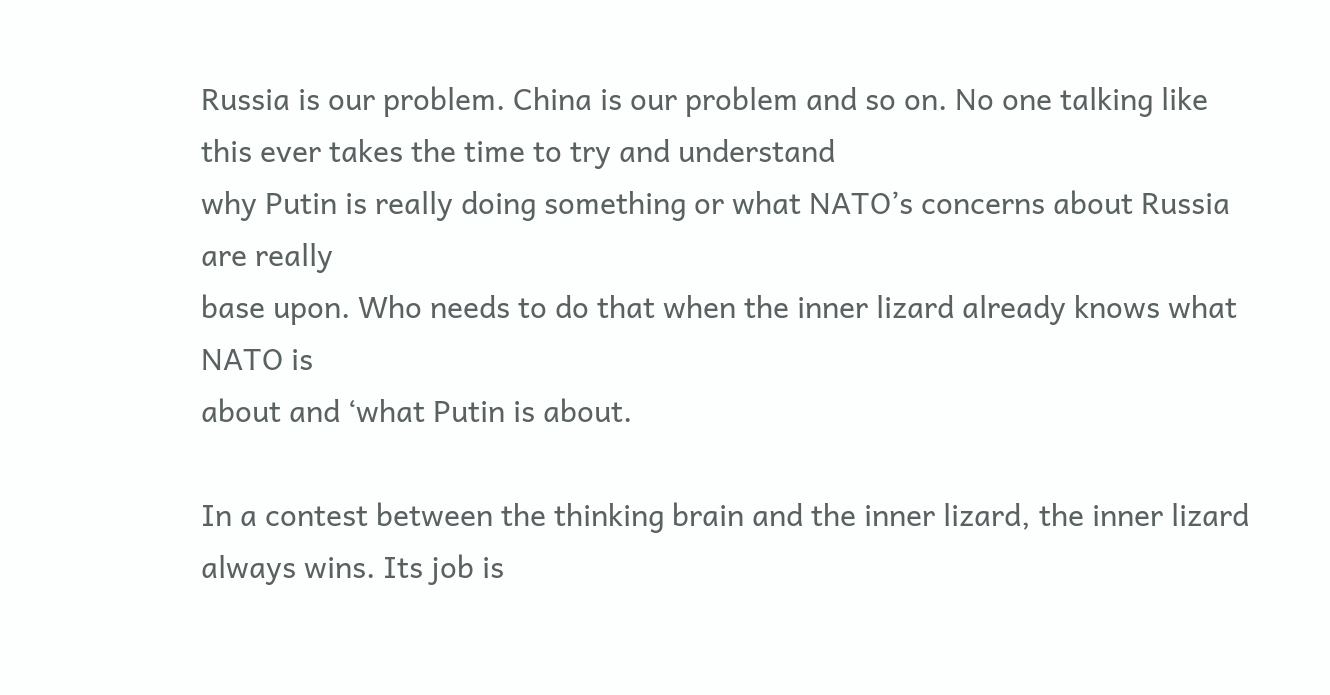Russia is our problem. China is our problem and so on. No one talking like this ever takes the time to try and understand
why Putin is really doing something or what NATO’s concerns about Russia are really
base upon. Who needs to do that when the inner lizard already knows what NATO is
about and ‘what Putin is about.

In a contest between the thinking brain and the inner lizard, the inner lizard always wins. Its job is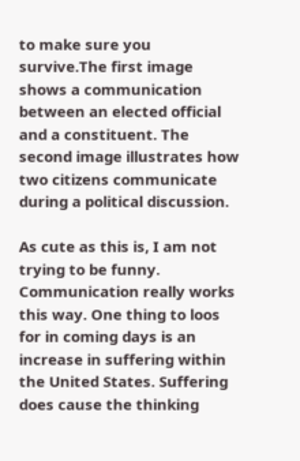to make sure you survive.The first image shows a communication between an elected official and a constituent. The second image illustrates how two citizens communicate during a political discussion.

As cute as this is, I am not trying to be funny. Communication really works this way. One thing to loos for in coming days is an increase in suffering within the United States. Suffering does cause the thinking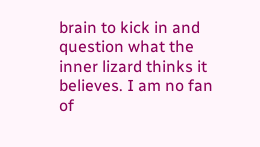brain to kick in and question what the inner lizard thinks it believes. I am no fan of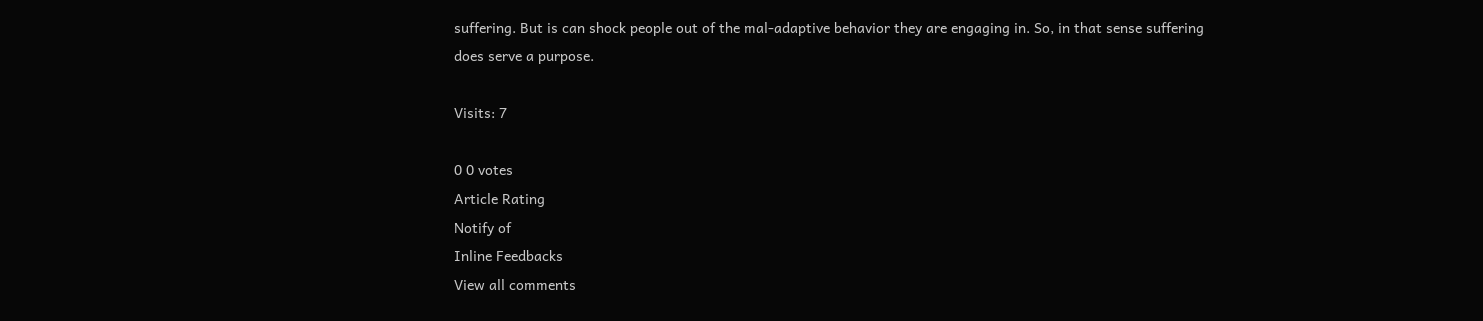suffering. But is can shock people out of the mal-adaptive behavior they are engaging in. So, in that sense suffering does serve a purpose.

Visits: 7

0 0 votes
Article Rating
Notify of
Inline Feedbacks
View all comments